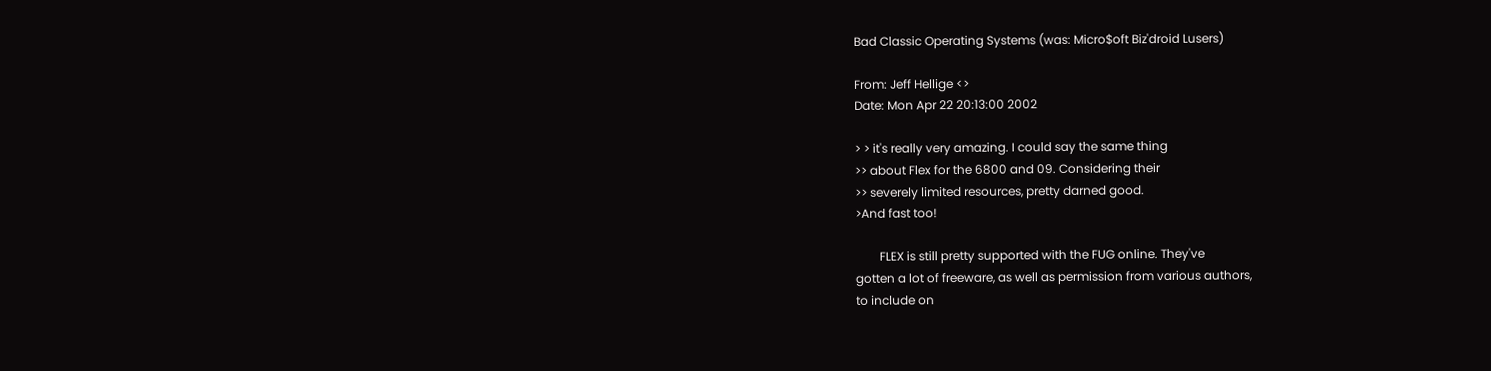Bad Classic Operating Systems (was: Micro$oft Biz'droid Lusers)

From: Jeff Hellige <>
Date: Mon Apr 22 20:13:00 2002

> > it's really very amazing. I could say the same thing
>> about Flex for the 6800 and 09. Considering their
>> severely limited resources, pretty darned good.
>And fast too!

        FLEX is still pretty supported with the FUG online. They've
gotten a lot of freeware, as well as permission from various authors,
to include on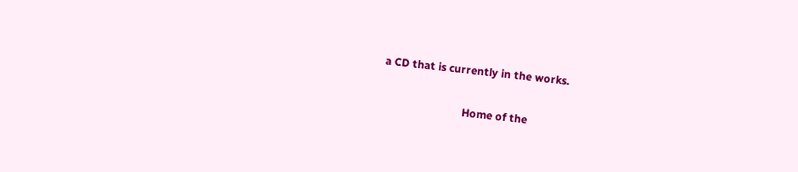a CD that is currently in the works.

                           Home of the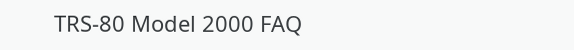TRS-80 Model 2000 FAQ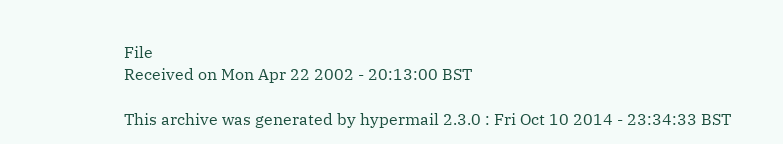File
Received on Mon Apr 22 2002 - 20:13:00 BST

This archive was generated by hypermail 2.3.0 : Fri Oct 10 2014 - 23:34:33 BST